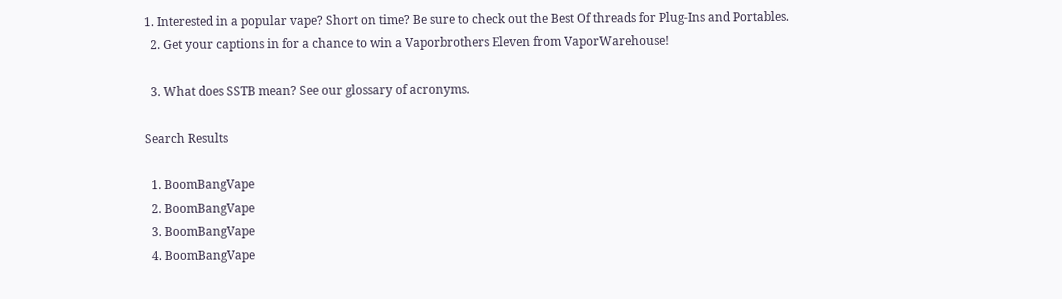1. Interested in a popular vape? Short on time? Be sure to check out the Best Of threads for Plug-Ins and Portables.
  2. Get your captions in for a chance to win a Vaporbrothers Eleven from VaporWarehouse!

  3. What does SSTB mean? See our glossary of acronyms.

Search Results

  1. BoomBangVape
  2. BoomBangVape
  3. BoomBangVape
  4. BoomBangVape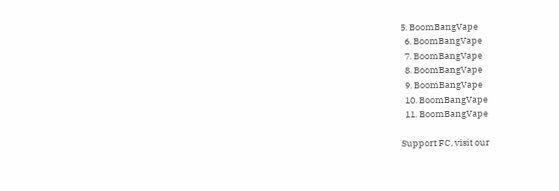5. BoomBangVape
  6. BoomBangVape
  7. BoomBangVape
  8. BoomBangVape
  9. BoomBangVape
  10. BoomBangVape
  11. BoomBangVape

Support FC, visit our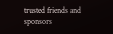trusted friends and sponsors